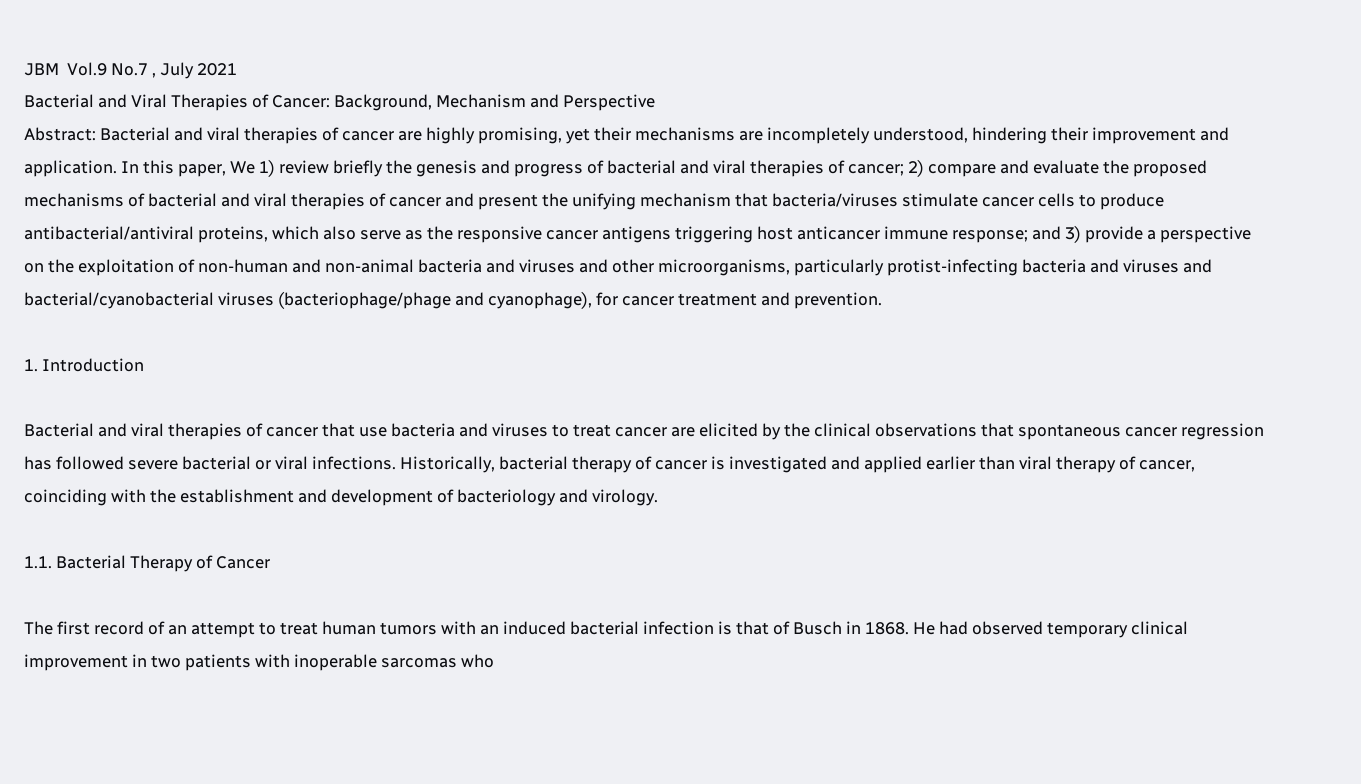JBM  Vol.9 No.7 , July 2021
Bacterial and Viral Therapies of Cancer: Background, Mechanism and Perspective
Abstract: Bacterial and viral therapies of cancer are highly promising, yet their mechanisms are incompletely understood, hindering their improvement and application. In this paper, We 1) review briefly the genesis and progress of bacterial and viral therapies of cancer; 2) compare and evaluate the proposed mechanisms of bacterial and viral therapies of cancer and present the unifying mechanism that bacteria/viruses stimulate cancer cells to produce antibacterial/antiviral proteins, which also serve as the responsive cancer antigens triggering host anticancer immune response; and 3) provide a perspective on the exploitation of non-human and non-animal bacteria and viruses and other microorganisms, particularly protist-infecting bacteria and viruses and bacterial/cyanobacterial viruses (bacteriophage/phage and cyanophage), for cancer treatment and prevention.

1. Introduction

Bacterial and viral therapies of cancer that use bacteria and viruses to treat cancer are elicited by the clinical observations that spontaneous cancer regression has followed severe bacterial or viral infections. Historically, bacterial therapy of cancer is investigated and applied earlier than viral therapy of cancer, coinciding with the establishment and development of bacteriology and virology.

1.1. Bacterial Therapy of Cancer

The first record of an attempt to treat human tumors with an induced bacterial infection is that of Busch in 1868. He had observed temporary clinical improvement in two patients with inoperable sarcomas who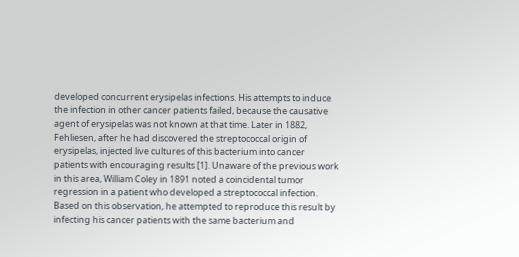developed concurrent erysipelas infections. His attempts to induce the infection in other cancer patients failed, because the causative agent of erysipelas was not known at that time. Later in 1882, Fehliesen, after he had discovered the streptococcal origin of erysipelas, injected live cultures of this bacterium into cancer patients with encouraging results [1]. Unaware of the previous work in this area, William Coley in 1891 noted a coincidental tumor regression in a patient who developed a streptococcal infection. Based on this observation, he attempted to reproduce this result by infecting his cancer patients with the same bacterium and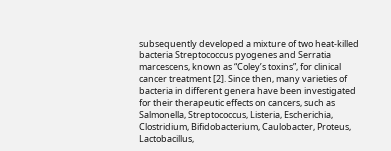subsequently developed a mixture of two heat-killed bacteria Streptococcus pyogenes and Serratia marcescens, known as “Coley’s toxins”, for clinical cancer treatment [2]. Since then, many varieties of bacteria in different genera have been investigated for their therapeutic effects on cancers, such as Salmonella, Streptococcus, Listeria, Escherichia, Clostridium, Bifidobacterium, Caulobacter, Proteus, Lactobacillus,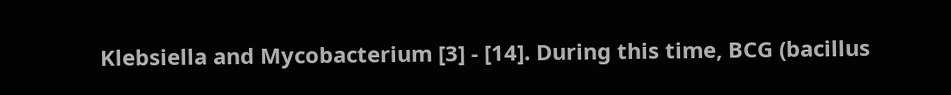Klebsiella and Mycobacterium [3] - [14]. During this time, BCG (bacillus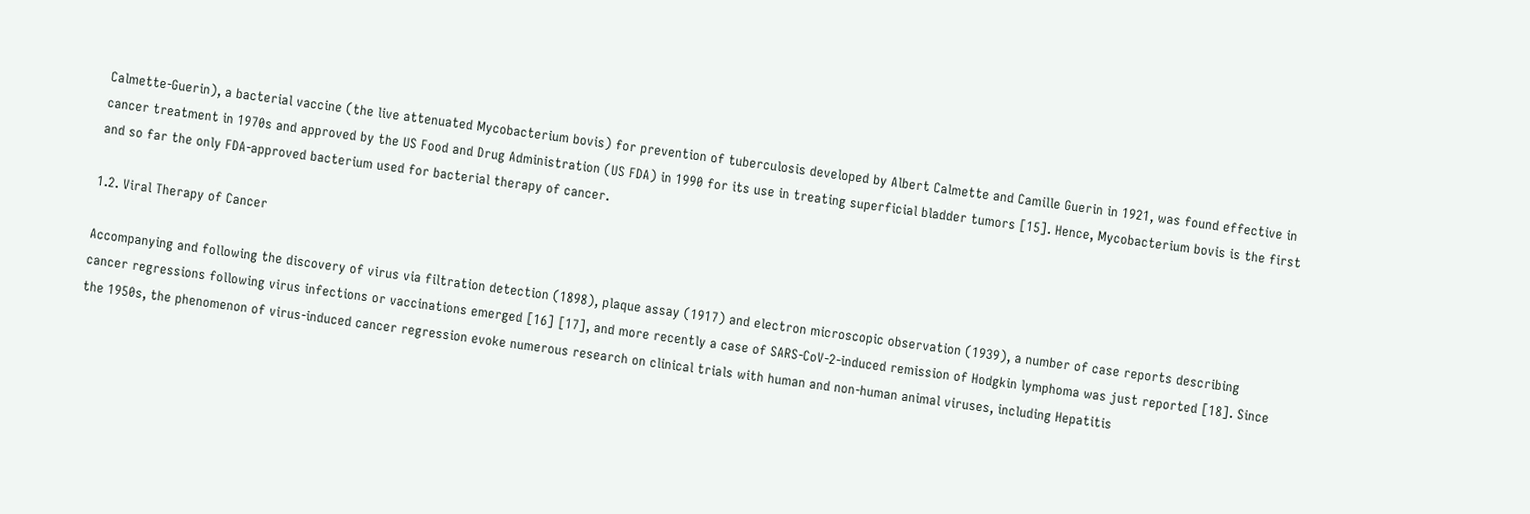Calmette-Guerin), a bacterial vaccine (the live attenuated Mycobacterium bovis) for prevention of tuberculosis developed by Albert Calmette and Camille Guerin in 1921, was found effective in cancer treatment in 1970s and approved by the US Food and Drug Administration (US FDA) in 1990 for its use in treating superficial bladder tumors [15]. Hence, Mycobacterium bovis is the first and so far the only FDA-approved bacterium used for bacterial therapy of cancer.

1.2. Viral Therapy of Cancer

Accompanying and following the discovery of virus via filtration detection (1898), plaque assay (1917) and electron microscopic observation (1939), a number of case reports describing cancer regressions following virus infections or vaccinations emerged [16] [17], and more recently a case of SARS-CoV-2-induced remission of Hodgkin lymphoma was just reported [18]. Since the 1950s, the phenomenon of virus-induced cancer regression evoke numerous research on clinical trials with human and non-human animal viruses, including Hepatitis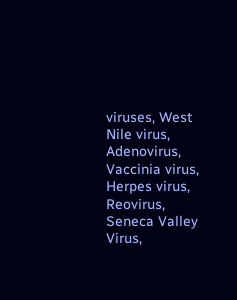viruses, West Nile virus, Adenovirus, Vaccinia virus, Herpes virus, Reovirus, Seneca Valley Virus,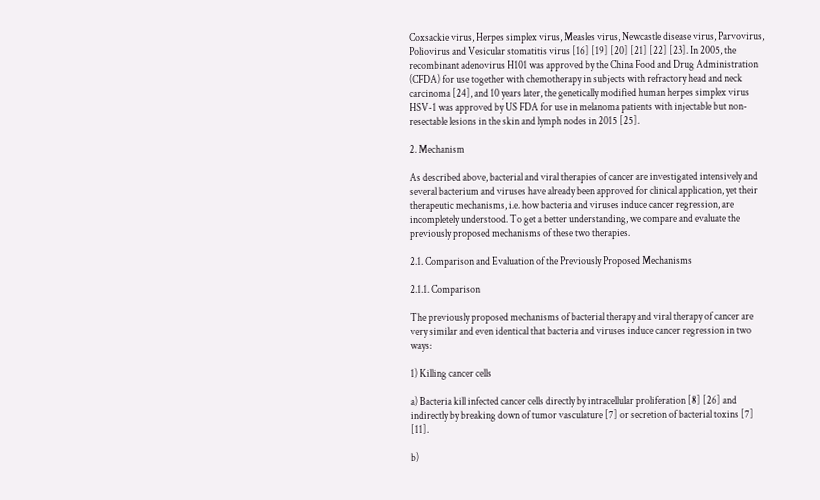Coxsackie virus, Herpes simplex virus, Measles virus, Newcastle disease virus, Parvovirus, Poliovirus and Vesicular stomatitis virus [16] [19] [20] [21] [22] [23]. In 2005, the recombinant adenovirus H101 was approved by the China Food and Drug Administration (CFDA) for use together with chemotherapy in subjects with refractory head and neck carcinoma [24], and 10 years later, the genetically modified human herpes simplex virus HSV-1 was approved by US FDA for use in melanoma patients with injectable but non-resectable lesions in the skin and lymph nodes in 2015 [25].

2. Mechanism

As described above, bacterial and viral therapies of cancer are investigated intensively and several bacterium and viruses have already been approved for clinical application, yet their therapeutic mechanisms, i.e. how bacteria and viruses induce cancer regression, are incompletely understood. To get a better understanding, we compare and evaluate the previously proposed mechanisms of these two therapies.

2.1. Comparison and Evaluation of the Previously Proposed Mechanisms

2.1.1. Comparison

The previously proposed mechanisms of bacterial therapy and viral therapy of cancer are very similar and even identical that bacteria and viruses induce cancer regression in two ways:

1) Killing cancer cells

a) Bacteria kill infected cancer cells directly by intracellular proliferation [8] [26] and indirectly by breaking down of tumor vasculature [7] or secretion of bacterial toxins [7] [11].

b)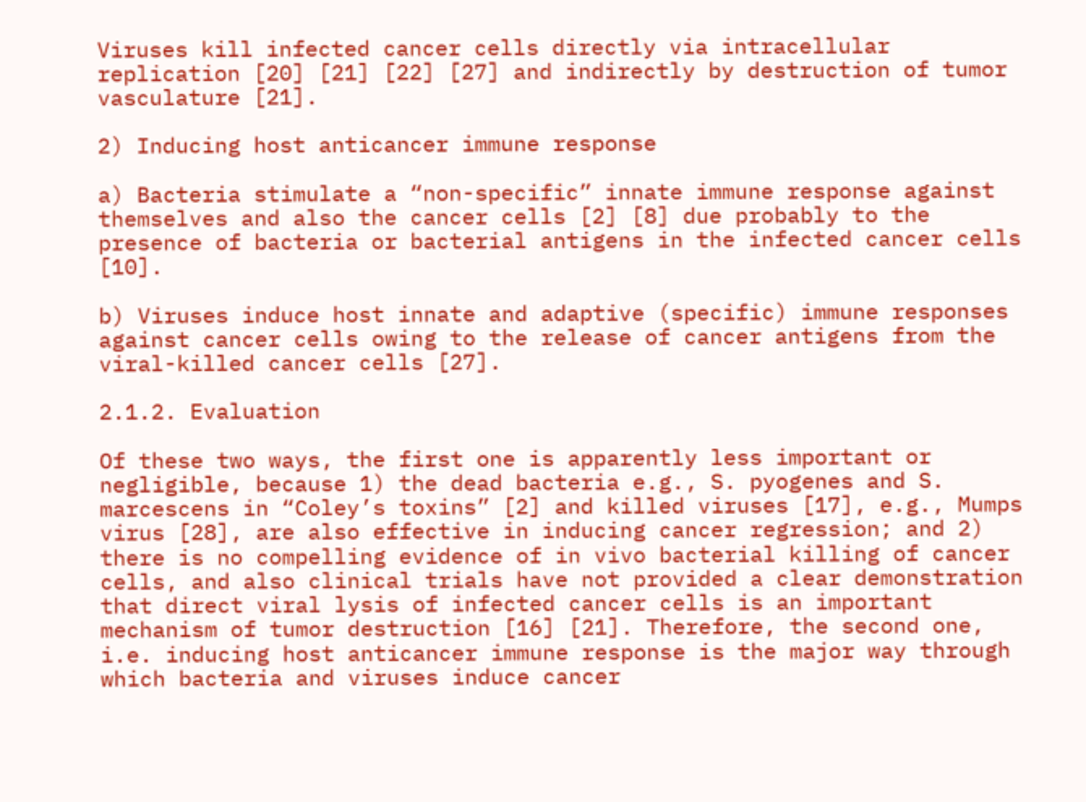Viruses kill infected cancer cells directly via intracellular replication [20] [21] [22] [27] and indirectly by destruction of tumor vasculature [21].

2) Inducing host anticancer immune response

a) Bacteria stimulate a “non-specific” innate immune response against themselves and also the cancer cells [2] [8] due probably to the presence of bacteria or bacterial antigens in the infected cancer cells [10].

b) Viruses induce host innate and adaptive (specific) immune responses against cancer cells owing to the release of cancer antigens from the viral-killed cancer cells [27].

2.1.2. Evaluation

Of these two ways, the first one is apparently less important or negligible, because 1) the dead bacteria e.g., S. pyogenes and S. marcescens in “Coley’s toxins” [2] and killed viruses [17], e.g., Mumps virus [28], are also effective in inducing cancer regression; and 2) there is no compelling evidence of in vivo bacterial killing of cancer cells, and also clinical trials have not provided a clear demonstration that direct viral lysis of infected cancer cells is an important mechanism of tumor destruction [16] [21]. Therefore, the second one, i.e. inducing host anticancer immune response is the major way through which bacteria and viruses induce cancer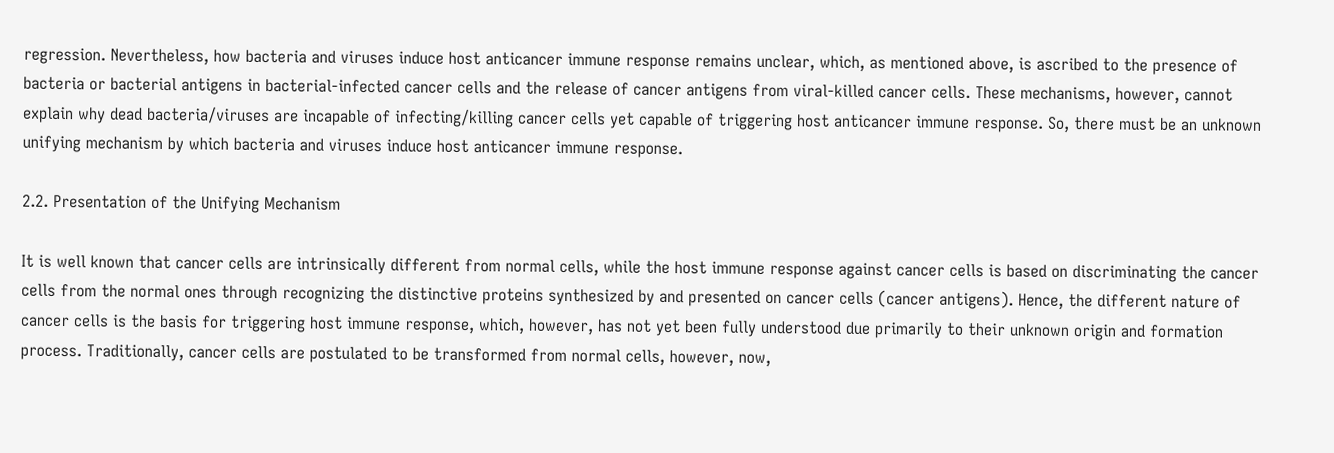regression. Nevertheless, how bacteria and viruses induce host anticancer immune response remains unclear, which, as mentioned above, is ascribed to the presence of bacteria or bacterial antigens in bacterial-infected cancer cells and the release of cancer antigens from viral-killed cancer cells. These mechanisms, however, cannot explain why dead bacteria/viruses are incapable of infecting/killing cancer cells yet capable of triggering host anticancer immune response. So, there must be an unknown unifying mechanism by which bacteria and viruses induce host anticancer immune response.

2.2. Presentation of the Unifying Mechanism

It is well known that cancer cells are intrinsically different from normal cells, while the host immune response against cancer cells is based on discriminating the cancer cells from the normal ones through recognizing the distinctive proteins synthesized by and presented on cancer cells (cancer antigens). Hence, the different nature of cancer cells is the basis for triggering host immune response, which, however, has not yet been fully understood due primarily to their unknown origin and formation process. Traditionally, cancer cells are postulated to be transformed from normal cells, however, now,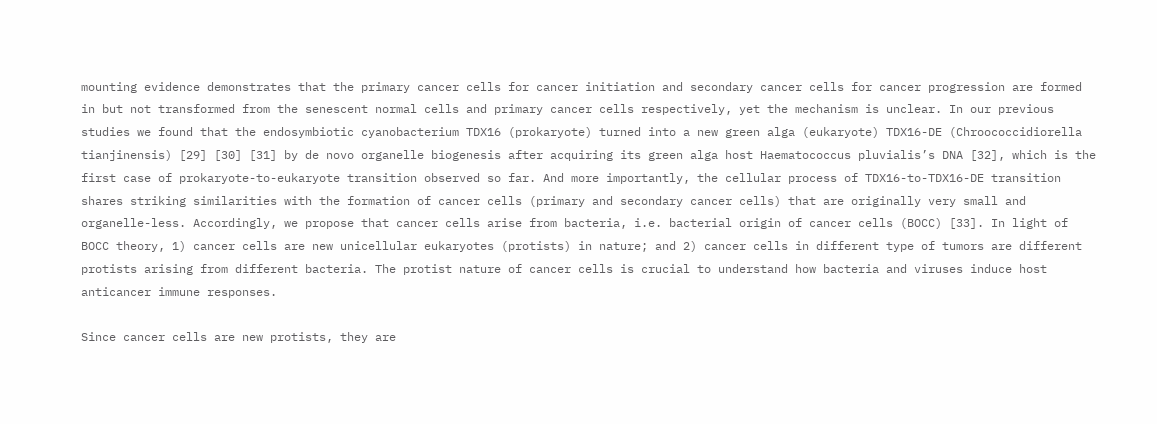mounting evidence demonstrates that the primary cancer cells for cancer initiation and secondary cancer cells for cancer progression are formed in but not transformed from the senescent normal cells and primary cancer cells respectively, yet the mechanism is unclear. In our previous studies we found that the endosymbiotic cyanobacterium TDX16 (prokaryote) turned into a new green alga (eukaryote) TDX16-DE (Chroococcidiorella tianjinensis) [29] [30] [31] by de novo organelle biogenesis after acquiring its green alga host Haematococcus pluvialis’s DNA [32], which is the first case of prokaryote-to-eukaryote transition observed so far. And more importantly, the cellular process of TDX16-to-TDX16-DE transition shares striking similarities with the formation of cancer cells (primary and secondary cancer cells) that are originally very small and organelle-less. Accordingly, we propose that cancer cells arise from bacteria, i.e. bacterial origin of cancer cells (BOCC) [33]. In light of BOCC theory, 1) cancer cells are new unicellular eukaryotes (protists) in nature; and 2) cancer cells in different type of tumors are different protists arising from different bacteria. The protist nature of cancer cells is crucial to understand how bacteria and viruses induce host anticancer immune responses.

Since cancer cells are new protists, they are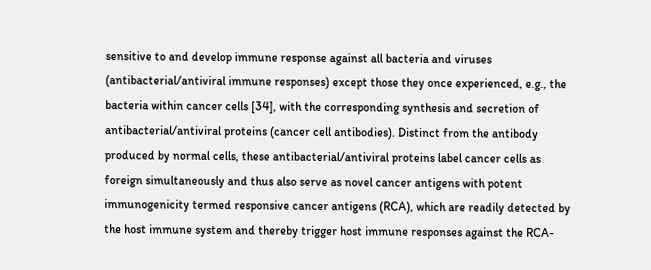sensitive to and develop immune response against all bacteria and viruses (antibacterial/antiviral immune responses) except those they once experienced, e.g., the bacteria within cancer cells [34], with the corresponding synthesis and secretion of antibacterial/antiviral proteins (cancer cell antibodies). Distinct from the antibody produced by normal cells, these antibacterial/antiviral proteins label cancer cells as foreign simultaneously and thus also serve as novel cancer antigens with potent immunogenicity termed responsive cancer antigens (RCA), which are readily detected by the host immune system and thereby trigger host immune responses against the RCA-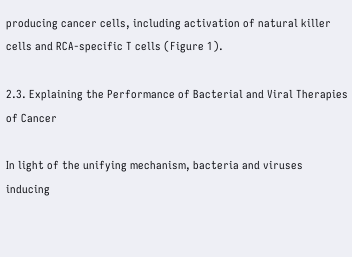producing cancer cells, including activation of natural killer cells and RCA-specific T cells (Figure 1).

2.3. Explaining the Performance of Bacterial and Viral Therapies of Cancer

In light of the unifying mechanism, bacteria and viruses inducing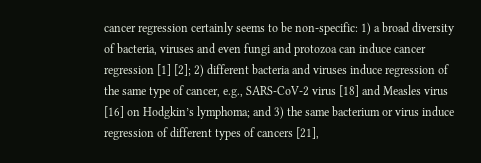cancer regression certainly seems to be non-specific: 1) a broad diversity of bacteria, viruses and even fungi and protozoa can induce cancer regression [1] [2]; 2) different bacteria and viruses induce regression of the same type of cancer, e.g., SARS-CoV-2 virus [18] and Measles virus [16] on Hodgkin’s lymphoma; and 3) the same bacterium or virus induce regression of different types of cancers [21],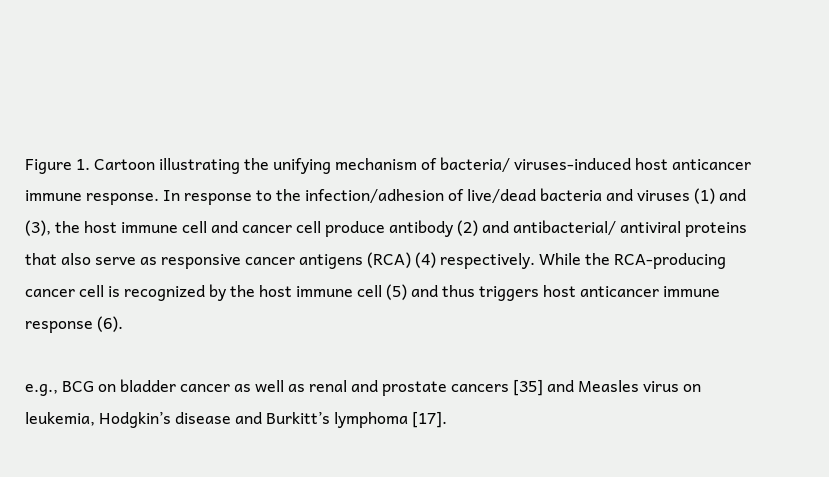Figure 1. Cartoon illustrating the unifying mechanism of bacteria/ viruses-induced host anticancer immune response. In response to the infection/adhesion of live/dead bacteria and viruses (1) and (3), the host immune cell and cancer cell produce antibody (2) and antibacterial/ antiviral proteins that also serve as responsive cancer antigens (RCA) (4) respectively. While the RCA-producing cancer cell is recognized by the host immune cell (5) and thus triggers host anticancer immune response (6).

e.g., BCG on bladder cancer as well as renal and prostate cancers [35] and Measles virus on leukemia, Hodgkin’s disease and Burkitt’s lymphoma [17].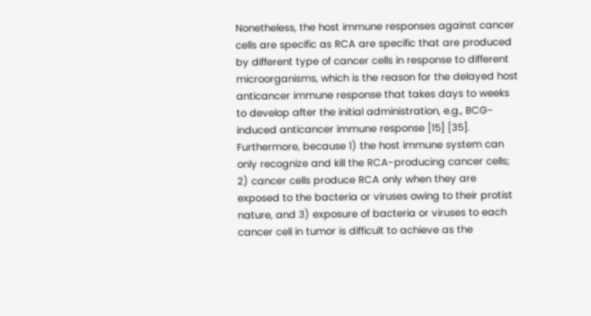Nonetheless, the host immune responses against cancer cells are specific as RCA are specific that are produced by different type of cancer cells in response to different microorganisms, which is the reason for the delayed host anticancer immune response that takes days to weeks to develop after the initial administration, e.g., BCG-induced anticancer immune response [15] [35]. Furthermore, because 1) the host immune system can only recognize and kill the RCA-producing cancer cells; 2) cancer cells produce RCA only when they are exposed to the bacteria or viruses owing to their protist nature, and 3) exposure of bacteria or viruses to each cancer cell in tumor is difficult to achieve as the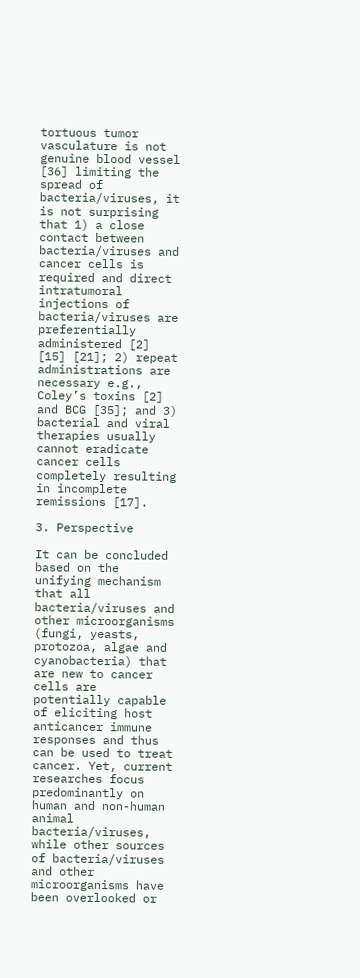tortuous tumor vasculature is not genuine blood vessel [36] limiting the spread of bacteria/viruses, it is not surprising that 1) a close contact between bacteria/viruses and cancer cells is required and direct intratumoral injections of bacteria/viruses are preferentially administered [2] [15] [21]; 2) repeat administrations are necessary e.g., Coley’s toxins [2] and BCG [35]; and 3) bacterial and viral therapies usually cannot eradicate cancer cells completely resulting in incomplete remissions [17].

3. Perspective

It can be concluded based on the unifying mechanism that all bacteria/viruses and other microorganisms (fungi, yeasts, protozoa, algae and cyanobacteria) that are new to cancer cells are potentially capable of eliciting host anticancer immune responses and thus can be used to treat cancer. Yet, current researches focus predominantly on human and non-human animal bacteria/viruses, while other sources of bacteria/viruses and other microorganisms have been overlooked or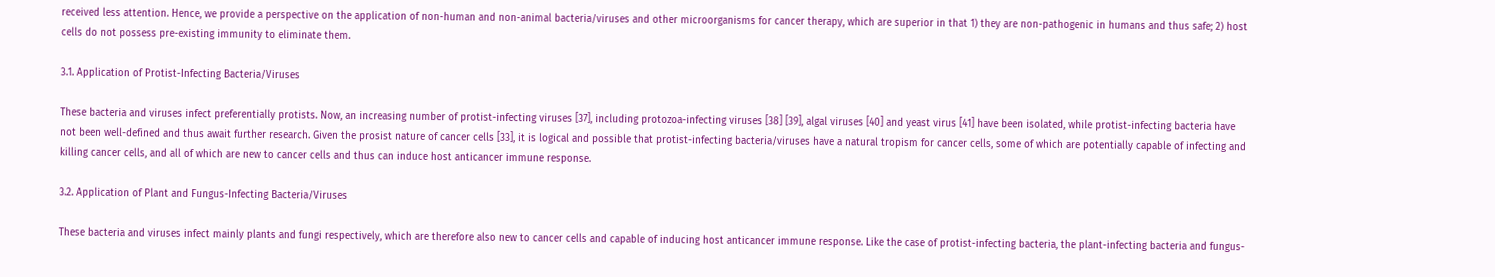received less attention. Hence, we provide a perspective on the application of non-human and non-animal bacteria/viruses and other microorganisms for cancer therapy, which are superior in that 1) they are non-pathogenic in humans and thus safe; 2) host cells do not possess pre-existing immunity to eliminate them.

3.1. Application of Protist-Infecting Bacteria/Viruses

These bacteria and viruses infect preferentially protists. Now, an increasing number of protist-infecting viruses [37], including protozoa-infecting viruses [38] [39], algal viruses [40] and yeast virus [41] have been isolated, while protist-infecting bacteria have not been well-defined and thus await further research. Given the prosist nature of cancer cells [33], it is logical and possible that protist-infecting bacteria/viruses have a natural tropism for cancer cells, some of which are potentially capable of infecting and killing cancer cells, and all of which are new to cancer cells and thus can induce host anticancer immune response.

3.2. Application of Plant and Fungus-Infecting Bacteria/Viruses

These bacteria and viruses infect mainly plants and fungi respectively, which are therefore also new to cancer cells and capable of inducing host anticancer immune response. Like the case of protist-infecting bacteria, the plant-infecting bacteria and fungus-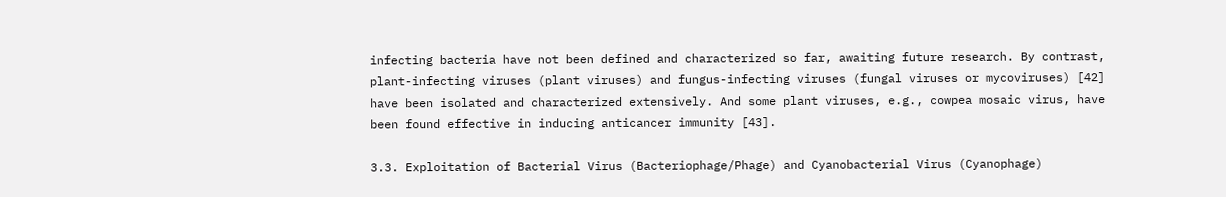infecting bacteria have not been defined and characterized so far, awaiting future research. By contrast, plant-infecting viruses (plant viruses) and fungus-infecting viruses (fungal viruses or mycoviruses) [42] have been isolated and characterized extensively. And some plant viruses, e.g., cowpea mosaic virus, have been found effective in inducing anticancer immunity [43].

3.3. Exploitation of Bacterial Virus (Bacteriophage/Phage) and Cyanobacterial Virus (Cyanophage)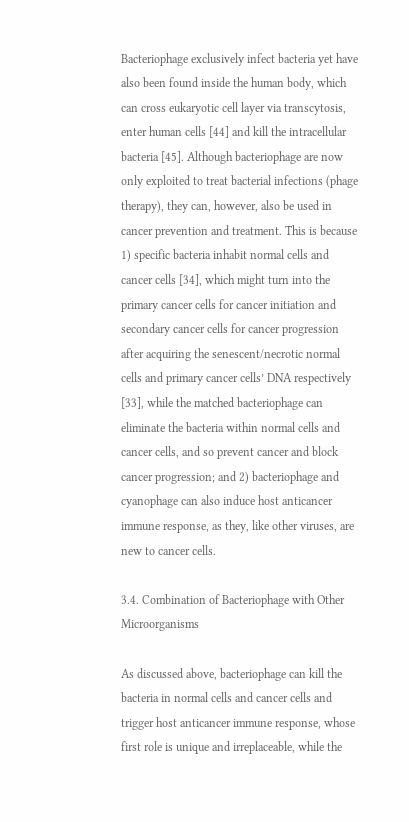Bacteriophage exclusively infect bacteria yet have also been found inside the human body, which can cross eukaryotic cell layer via transcytosis, enter human cells [44] and kill the intracellular bacteria [45]. Although bacteriophage are now only exploited to treat bacterial infections (phage therapy), they can, however, also be used in cancer prevention and treatment. This is because 1) specific bacteria inhabit normal cells and cancer cells [34], which might turn into the primary cancer cells for cancer initiation and secondary cancer cells for cancer progression after acquiring the senescent/necrotic normal cells and primary cancer cells’ DNA respectively [33], while the matched bacteriophage can eliminate the bacteria within normal cells and cancer cells, and so prevent cancer and block cancer progression; and 2) bacteriophage and cyanophage can also induce host anticancer immune response, as they, like other viruses, are new to cancer cells.

3.4. Combination of Bacteriophage with Other Microorganisms

As discussed above, bacteriophage can kill the bacteria in normal cells and cancer cells and trigger host anticancer immune response, whose first role is unique and irreplaceable, while the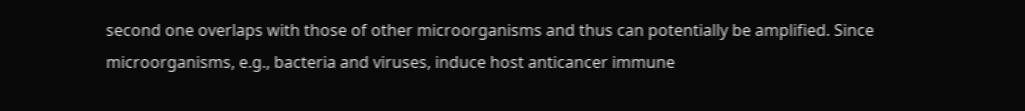second one overlaps with those of other microorganisms and thus can potentially be amplified. Since microorganisms, e.g., bacteria and viruses, induce host anticancer immune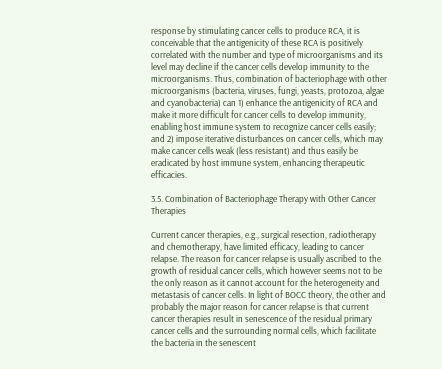response by stimulating cancer cells to produce RCA, it is conceivable that the antigenicity of these RCA is positively correlated with the number and type of microorganisms and its level may decline if the cancer cells develop immunity to the microorganisms. Thus, combination of bacteriophage with other microorganisms (bacteria, viruses, fungi, yeasts, protozoa, algae and cyanobacteria) can 1) enhance the antigenicity of RCA and make it more difficult for cancer cells to develop immunity, enabling host immune system to recognize cancer cells easily; and 2) impose iterative disturbances on cancer cells, which may make cancer cells weak (less resistant) and thus easily be eradicated by host immune system, enhancing therapeutic efficacies.

3.5. Combination of Bacteriophage Therapy with Other Cancer Therapies

Current cancer therapies, e.g., surgical resection, radiotherapy and chemotherapy, have limited efficacy, leading to cancer relapse. The reason for cancer relapse is usually ascribed to the growth of residual cancer cells, which however seems not to be the only reason as it cannot account for the heterogeneity and metastasis of cancer cells. In light of BOCC theory, the other and probably the major reason for cancer relapse is that current cancer therapies result in senescence of the residual primary cancer cells and the surrounding normal cells, which facilitate the bacteria in the senescent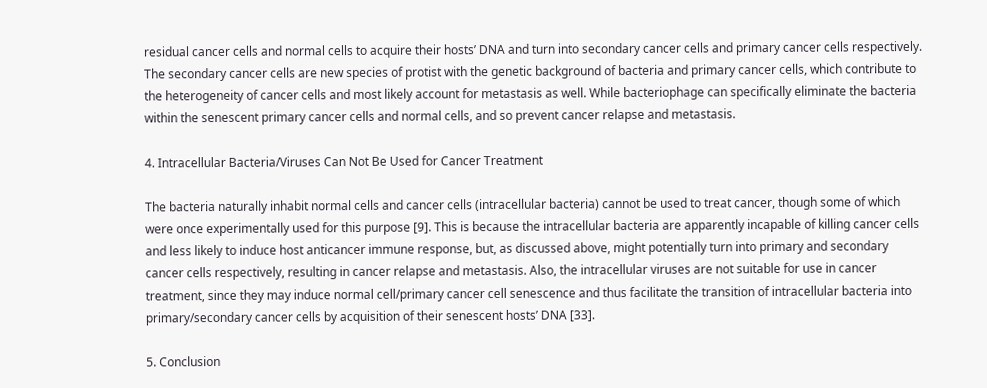residual cancer cells and normal cells to acquire their hosts’ DNA and turn into secondary cancer cells and primary cancer cells respectively. The secondary cancer cells are new species of protist with the genetic background of bacteria and primary cancer cells, which contribute to the heterogeneity of cancer cells and most likely account for metastasis as well. While bacteriophage can specifically eliminate the bacteria within the senescent primary cancer cells and normal cells, and so prevent cancer relapse and metastasis.

4. Intracellular Bacteria/Viruses Can Not Be Used for Cancer Treatment

The bacteria naturally inhabit normal cells and cancer cells (intracellular bacteria) cannot be used to treat cancer, though some of which were once experimentally used for this purpose [9]. This is because the intracellular bacteria are apparently incapable of killing cancer cells and less likely to induce host anticancer immune response, but, as discussed above, might potentially turn into primary and secondary cancer cells respectively, resulting in cancer relapse and metastasis. Also, the intracellular viruses are not suitable for use in cancer treatment, since they may induce normal cell/primary cancer cell senescence and thus facilitate the transition of intracellular bacteria into primary/secondary cancer cells by acquisition of their senescent hosts’ DNA [33].

5. Conclusion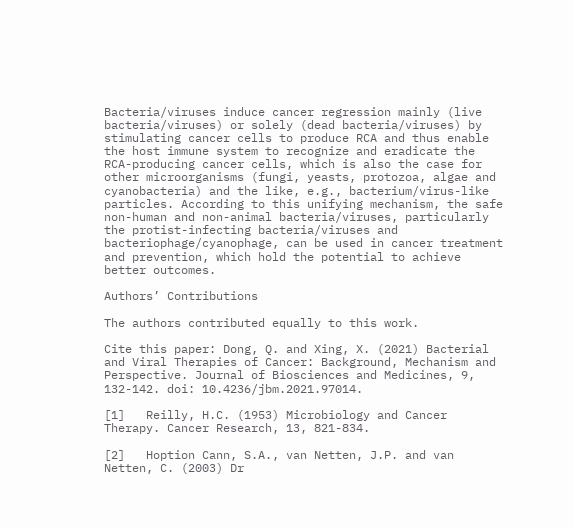Bacteria/viruses induce cancer regression mainly (live bacteria/viruses) or solely (dead bacteria/viruses) by stimulating cancer cells to produce RCA and thus enable the host immune system to recognize and eradicate the RCA-producing cancer cells, which is also the case for other microorganisms (fungi, yeasts, protozoa, algae and cyanobacteria) and the like, e.g., bacterium/virus-like particles. According to this unifying mechanism, the safe non-human and non-animal bacteria/viruses, particularly the protist-infecting bacteria/viruses and bacteriophage/cyanophage, can be used in cancer treatment and prevention, which hold the potential to achieve better outcomes.

Authors’ Contributions

The authors contributed equally to this work.

Cite this paper: Dong, Q. and Xing, X. (2021) Bacterial and Viral Therapies of Cancer: Background, Mechanism and Perspective. Journal of Biosciences and Medicines, 9, 132-142. doi: 10.4236/jbm.2021.97014.

[1]   Reilly, H.C. (1953) Microbiology and Cancer Therapy. Cancer Research, 13, 821-834.

[2]   Hoption Cann, S.A., van Netten, J.P. and van Netten, C. (2003) Dr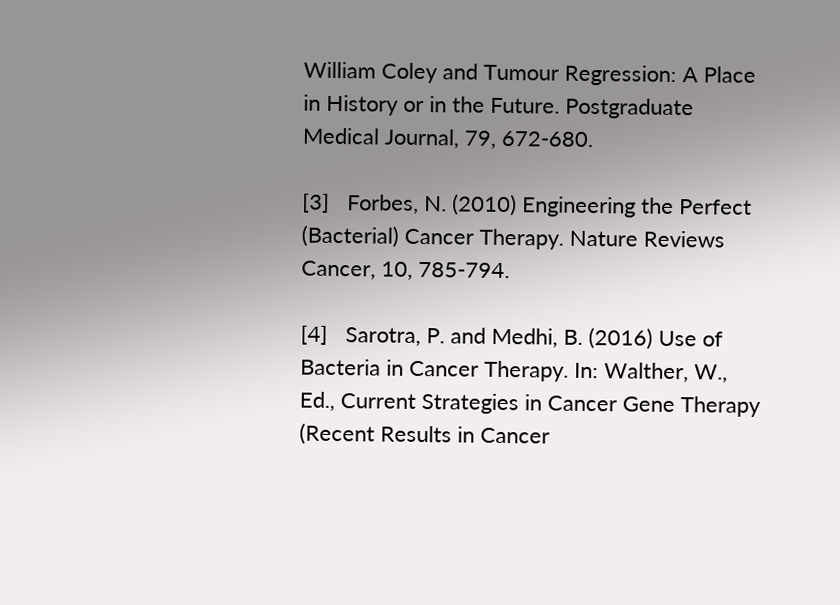William Coley and Tumour Regression: A Place in History or in the Future. Postgraduate Medical Journal, 79, 672-680.

[3]   Forbes, N. (2010) Engineering the Perfect (Bacterial) Cancer Therapy. Nature Reviews Cancer, 10, 785-794.

[4]   Sarotra, P. and Medhi, B. (2016) Use of Bacteria in Cancer Therapy. In: Walther, W., Ed., Current Strategies in Cancer Gene Therapy (Recent Results in Cancer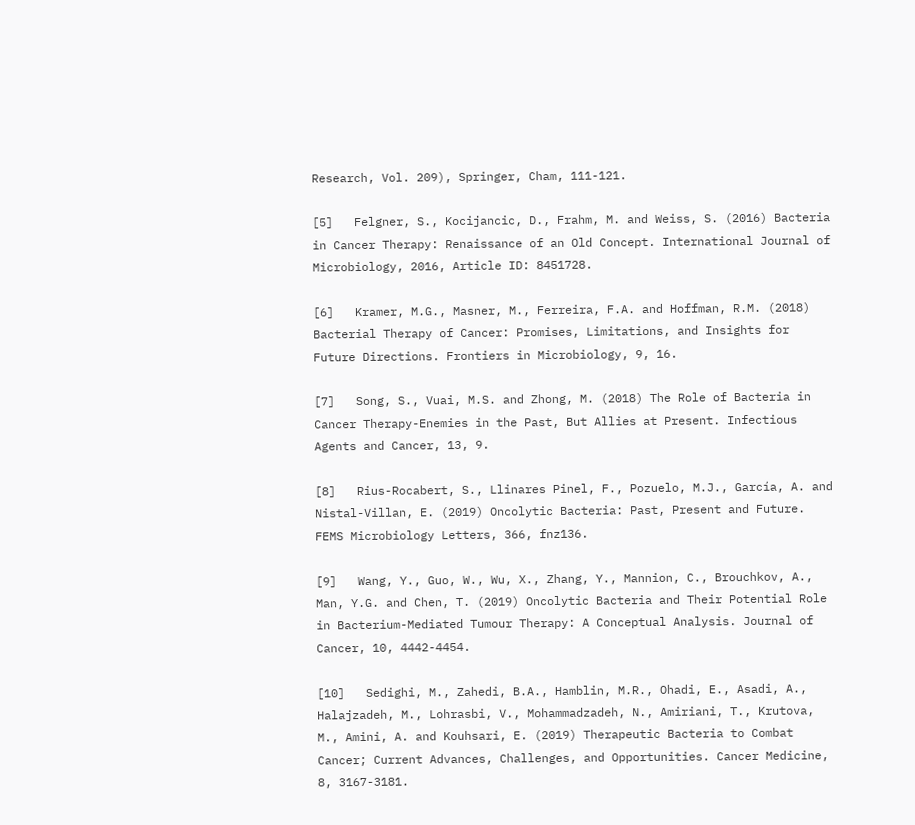Research, Vol. 209), Springer, Cham, 111-121.

[5]   Felgner, S., Kocijancic, D., Frahm, M. and Weiss, S. (2016) Bacteria in Cancer Therapy: Renaissance of an Old Concept. International Journal of Microbiology, 2016, Article ID: 8451728.

[6]   Kramer, M.G., Masner, M., Ferreira, F.A. and Hoffman, R.M. (2018) Bacterial Therapy of Cancer: Promises, Limitations, and Insights for Future Directions. Frontiers in Microbiology, 9, 16.

[7]   Song, S., Vuai, M.S. and Zhong, M. (2018) The Role of Bacteria in Cancer Therapy-Enemies in the Past, But Allies at Present. Infectious Agents and Cancer, 13, 9.

[8]   Rius-Rocabert, S., Llinares Pinel, F., Pozuelo, M.J., García, A. and Nistal-Villan, E. (2019) Oncolytic Bacteria: Past, Present and Future. FEMS Microbiology Letters, 366, fnz136.

[9]   Wang, Y., Guo, W., Wu, X., Zhang, Y., Mannion, C., Brouchkov, A., Man, Y.G. and Chen, T. (2019) Oncolytic Bacteria and Their Potential Role in Bacterium-Mediated Tumour Therapy: A Conceptual Analysis. Journal of Cancer, 10, 4442-4454.

[10]   Sedighi, M., Zahedi, B.A., Hamblin, M.R., Ohadi, E., Asadi, A., Halajzadeh, M., Lohrasbi, V., Mohammadzadeh, N., Amiriani, T., Krutova, M., Amini, A. and Kouhsari, E. (2019) Therapeutic Bacteria to Combat Cancer; Current Advances, Challenges, and Opportunities. Cancer Medicine, 8, 3167-3181.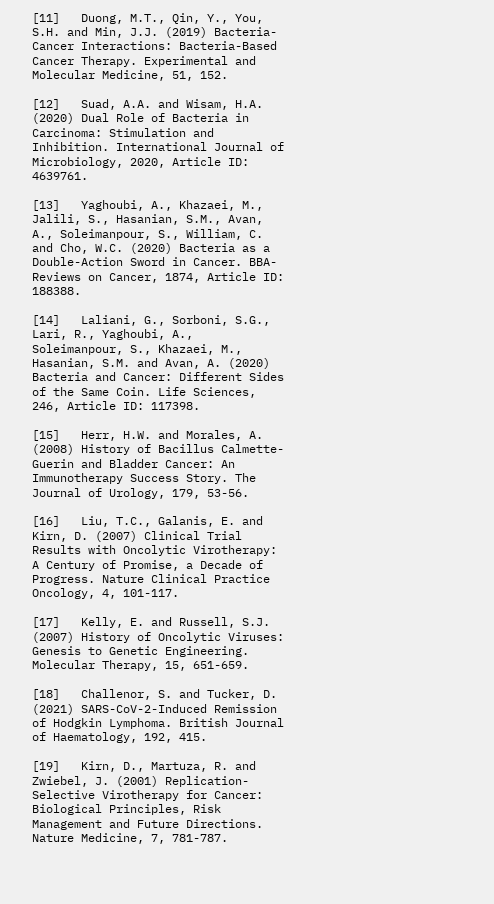[11]   Duong, M.T., Qin, Y., You, S.H. and Min, J.J. (2019) Bacteria-Cancer Interactions: Bacteria-Based Cancer Therapy. Experimental and Molecular Medicine, 51, 152.

[12]   Suad, A.A. and Wisam, H.A. (2020) Dual Role of Bacteria in Carcinoma: Stimulation and Inhibition. International Journal of Microbiology, 2020, Article ID: 4639761.

[13]   Yaghoubi, A., Khazaei, M., Jalili, S., Hasanian, S.M., Avan, A., Soleimanpour, S., William, C. and Cho, W.C. (2020) Bacteria as a Double-Action Sword in Cancer. BBA-Reviews on Cancer, 1874, Article ID: 188388.

[14]   Laliani, G., Sorboni, S.G., Lari, R., Yaghoubi, A., Soleimanpour, S., Khazaei, M., Hasanian, S.M. and Avan, A. (2020) Bacteria and Cancer: Different Sides of the Same Coin. Life Sciences, 246, Article ID: 117398.

[15]   Herr, H.W. and Morales, A. (2008) History of Bacillus Calmette-Guerin and Bladder Cancer: An Immunotherapy Success Story. The Journal of Urology, 179, 53-56.

[16]   Liu, T.C., Galanis, E. and Kirn, D. (2007) Clinical Trial Results with Oncolytic Virotherapy: A Century of Promise, a Decade of Progress. Nature Clinical Practice Oncology, 4, 101-117.

[17]   Kelly, E. and Russell, S.J. (2007) History of Oncolytic Viruses: Genesis to Genetic Engineering. Molecular Therapy, 15, 651-659.

[18]   Challenor, S. and Tucker, D. (2021) SARS-CoV-2-Induced Remission of Hodgkin Lymphoma. British Journal of Haematology, 192, 415.

[19]   Kirn, D., Martuza, R. and Zwiebel, J. (2001) Replication-Selective Virotherapy for Cancer: Biological Principles, Risk Management and Future Directions. Nature Medicine, 7, 781-787.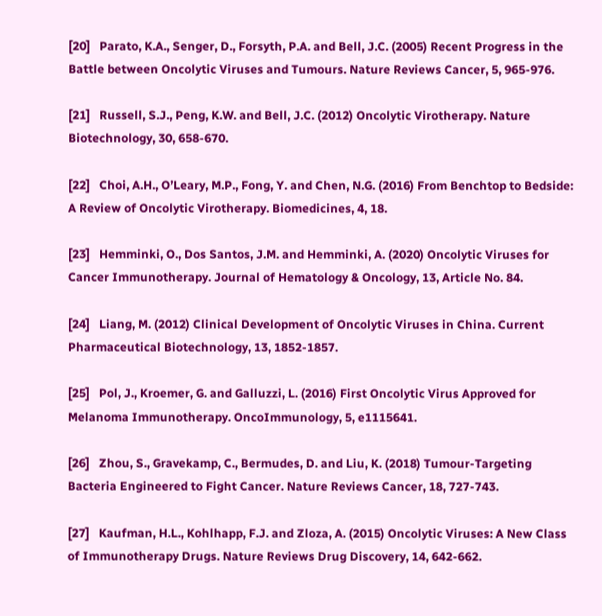[20]   Parato, K.A., Senger, D., Forsyth, P.A. and Bell, J.C. (2005) Recent Progress in the Battle between Oncolytic Viruses and Tumours. Nature Reviews Cancer, 5, 965-976.

[21]   Russell, S.J., Peng, K.W. and Bell, J.C. (2012) Oncolytic Virotherapy. Nature Biotechnology, 30, 658-670.

[22]   Choi, A.H., O’Leary, M.P., Fong, Y. and Chen, N.G. (2016) From Benchtop to Bedside: A Review of Oncolytic Virotherapy. Biomedicines, 4, 18.

[23]   Hemminki, O., Dos Santos, J.M. and Hemminki, A. (2020) Oncolytic Viruses for Cancer Immunotherapy. Journal of Hematology & Oncology, 13, Article No. 84.

[24]   Liang, M. (2012) Clinical Development of Oncolytic Viruses in China. Current Pharmaceutical Biotechnology, 13, 1852-1857.

[25]   Pol, J., Kroemer, G. and Galluzzi, L. (2016) First Oncolytic Virus Approved for Melanoma Immunotherapy. OncoImmunology, 5, e1115641.

[26]   Zhou, S., Gravekamp, C., Bermudes, D. and Liu, K. (2018) Tumour-Targeting Bacteria Engineered to Fight Cancer. Nature Reviews Cancer, 18, 727-743.

[27]   Kaufman, H.L., Kohlhapp, F.J. and Zloza, A. (2015) Oncolytic Viruses: A New Class of Immunotherapy Drugs. Nature Reviews Drug Discovery, 14, 642-662.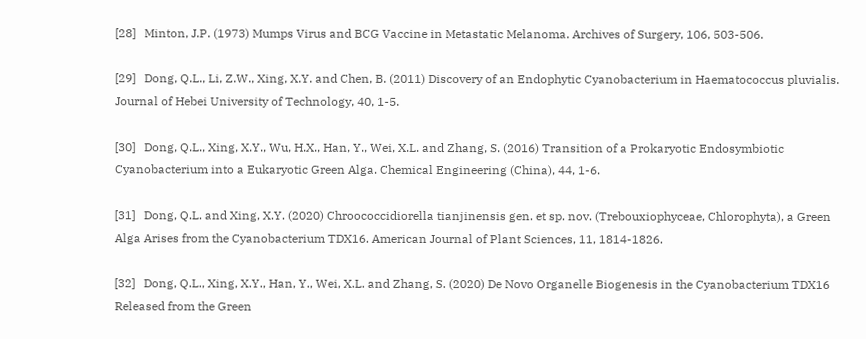[28]   Minton, J.P. (1973) Mumps Virus and BCG Vaccine in Metastatic Melanoma. Archives of Surgery, 106, 503-506.

[29]   Dong, Q.L., Li, Z.W., Xing, X.Y. and Chen, B. (2011) Discovery of an Endophytic Cyanobacterium in Haematococcus pluvialis. Journal of Hebei University of Technology, 40, 1-5.

[30]   Dong, Q.L., Xing, X.Y., Wu, H.X., Han, Y., Wei, X.L. and Zhang, S. (2016) Transition of a Prokaryotic Endosymbiotic Cyanobacterium into a Eukaryotic Green Alga. Chemical Engineering (China), 44, 1-6.

[31]   Dong, Q.L. and Xing, X.Y. (2020) Chroococcidiorella tianjinensis gen. et sp. nov. (Trebouxiophyceae, Chlorophyta), a Green Alga Arises from the Cyanobacterium TDX16. American Journal of Plant Sciences, 11, 1814-1826.

[32]   Dong, Q.L., Xing, X.Y., Han, Y., Wei, X.L. and Zhang, S. (2020) De Novo Organelle Biogenesis in the Cyanobacterium TDX16 Released from the Green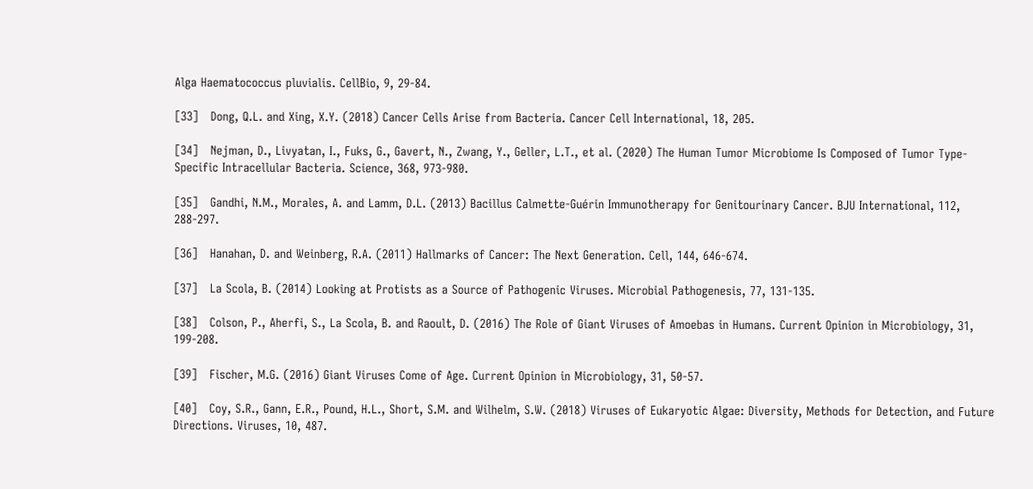Alga Haematococcus pluvialis. CellBio, 9, 29-84.

[33]   Dong, Q.L. and Xing, X.Y. (2018) Cancer Cells Arise from Bacteria. Cancer Cell International, 18, 205.

[34]   Nejman, D., Livyatan, I., Fuks, G., Gavert, N., Zwang, Y., Geller, L.T., et al. (2020) The Human Tumor Microbiome Is Composed of Tumor Type-Specific Intracellular Bacteria. Science, 368, 973-980.

[35]   Gandhi, N.M., Morales, A. and Lamm, D.L. (2013) Bacillus Calmette-Guérin Immunotherapy for Genitourinary Cancer. BJU International, 112, 288-297.

[36]   Hanahan, D. and Weinberg, R.A. (2011) Hallmarks of Cancer: The Next Generation. Cell, 144, 646-674.

[37]   La Scola, B. (2014) Looking at Protists as a Source of Pathogenic Viruses. Microbial Pathogenesis, 77, 131-135.

[38]   Colson, P., Aherfi, S., La Scola, B. and Raoult, D. (2016) The Role of Giant Viruses of Amoebas in Humans. Current Opinion in Microbiology, 31, 199-208.

[39]   Fischer, M.G. (2016) Giant Viruses Come of Age. Current Opinion in Microbiology, 31, 50-57.

[40]   Coy, S.R., Gann, E.R., Pound, H.L., Short, S.M. and Wilhelm, S.W. (2018) Viruses of Eukaryotic Algae: Diversity, Methods for Detection, and Future Directions. Viruses, 10, 487.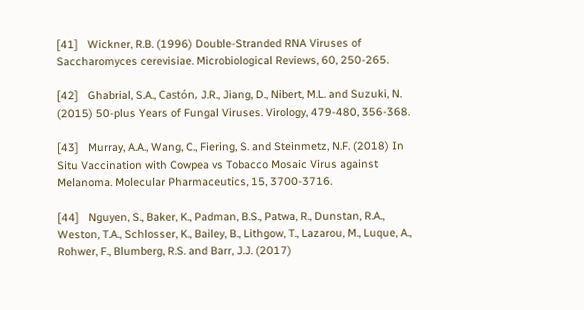[41]   Wickner, R.B. (1996) Double-Stranded RNA Viruses of Saccharomyces cerevisiae. Microbiological Reviews, 60, 250-265.

[42]   Ghabrial, S.A., Castón, J.R., Jiang, D., Nibert, M.L. and Suzuki, N. (2015) 50-plus Years of Fungal Viruses. Virology, 479-480, 356-368.

[43]   Murray, A.A., Wang, C., Fiering, S. and Steinmetz, N.F. (2018) In Situ Vaccination with Cowpea vs Tobacco Mosaic Virus against Melanoma. Molecular Pharmaceutics, 15, 3700-3716.

[44]   Nguyen, S., Baker, K., Padman, B.S., Patwa, R., Dunstan, R.A., Weston, T.A., Schlosser, K., Bailey, B., Lithgow, T., Lazarou, M., Luque, A., Rohwer, F., Blumberg, R.S. and Barr, J.J. (2017)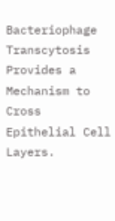Bacteriophage Transcytosis Provides a Mechanism to Cross Epithelial Cell Layers.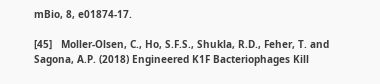mBio, 8, e01874-17.

[45]   Moller-Olsen, C., Ho, S.F.S., Shukla, R.D., Feher, T. and Sagona, A.P. (2018) Engineered K1F Bacteriophages Kill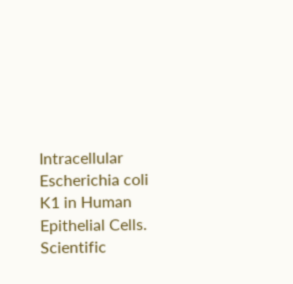Intracellular Escherichia coli K1 in Human Epithelial Cells. Scientific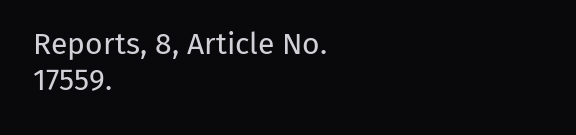Reports, 8, Article No. 17559.